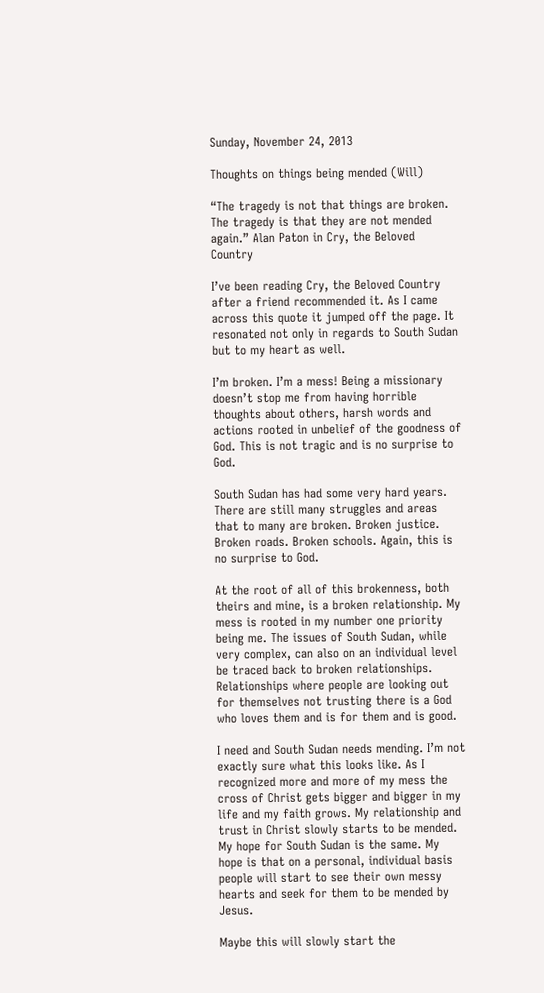Sunday, November 24, 2013

Thoughts on things being mended (Will)

“The tragedy is not that things are broken. The tragedy is that they are not mended again.” Alan Paton in Cry, the Beloved Country

I’ve been reading Cry, the Beloved Country after a friend recommended it. As I came across this quote it jumped off the page. It resonated not only in regards to South Sudan but to my heart as well.

I’m broken. I’m a mess! Being a missionary doesn’t stop me from having horrible thoughts about others, harsh words and actions rooted in unbelief of the goodness of God. This is not tragic and is no surprise to God.

South Sudan has had some very hard years. There are still many struggles and areas that to many are broken. Broken justice. Broken roads. Broken schools. Again, this is no surprise to God.

At the root of all of this brokenness, both theirs and mine, is a broken relationship. My mess is rooted in my number one priority being me. The issues of South Sudan, while very complex, can also on an individual level be traced back to broken relationships. Relationships where people are looking out for themselves not trusting there is a God who loves them and is for them and is good.

I need and South Sudan needs mending. I’m not exactly sure what this looks like. As I recognized more and more of my mess the cross of Christ gets bigger and bigger in my life and my faith grows. My relationship and trust in Christ slowly starts to be mended. My hope for South Sudan is the same. My hope is that on a personal, individual basis people will start to see their own messy hearts and seek for them to be mended by Jesus.

Maybe this will slowly start the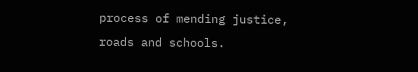process of mending justice, roads and schools.